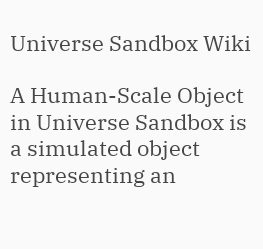Universe Sandbox Wiki

A Human-Scale Object in Universe Sandbox is a simulated object representing an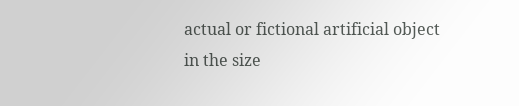actual or fictional artificial object in the size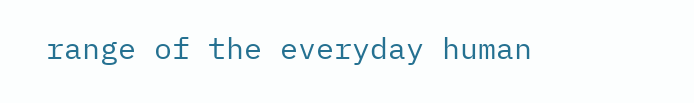range of the everyday human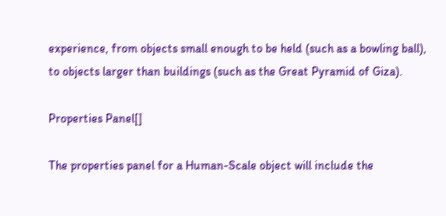experience, from objects small enough to be held (such as a bowling ball), to objects larger than buildings (such as the Great Pyramid of Giza).

Properties Panel[]

The properties panel for a Human-Scale object will include the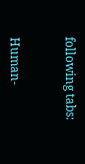following tabs:


Human-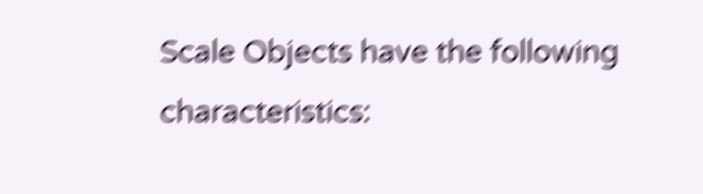Scale Objects have the following characteristics: